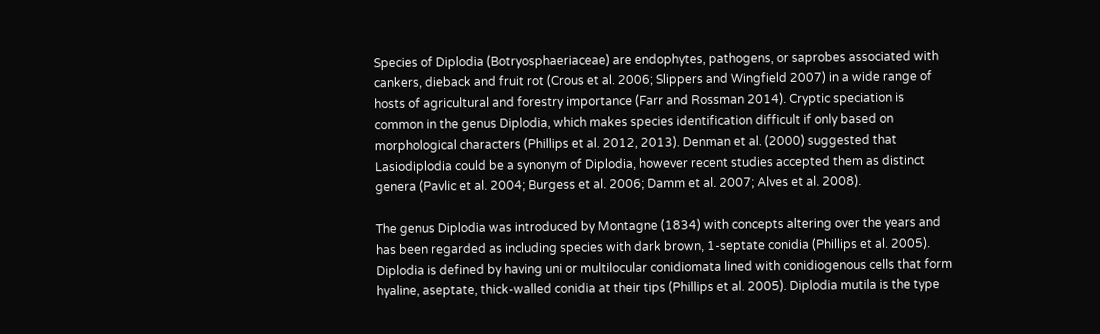Species of Diplodia (Botryosphaeriaceae) are endophytes, pathogens, or saprobes associated with cankers, dieback and fruit rot (Crous et al. 2006; Slippers and Wingfield 2007) in a wide range of hosts of agricultural and forestry importance (Farr and Rossman 2014). Cryptic speciation is common in the genus Diplodia, which makes species identification difficult if only based on morphological characters (Phillips et al. 2012, 2013). Denman et al. (2000) suggested that Lasiodiplodia could be a synonym of Diplodia, however recent studies accepted them as distinct genera (Pavlic et al. 2004; Burgess et al. 2006; Damm et al. 2007; Alves et al. 2008).

The genus Diplodia was introduced by Montagne (1834) with concepts altering over the years and has been regarded as including species with dark brown, 1-septate conidia (Phillips et al. 2005). Diplodia is defined by having uni or multilocular conidiomata lined with conidiogenous cells that form hyaline, aseptate, thick-walled conidia at their tips (Phillips et al. 2005). Diplodia mutila is the type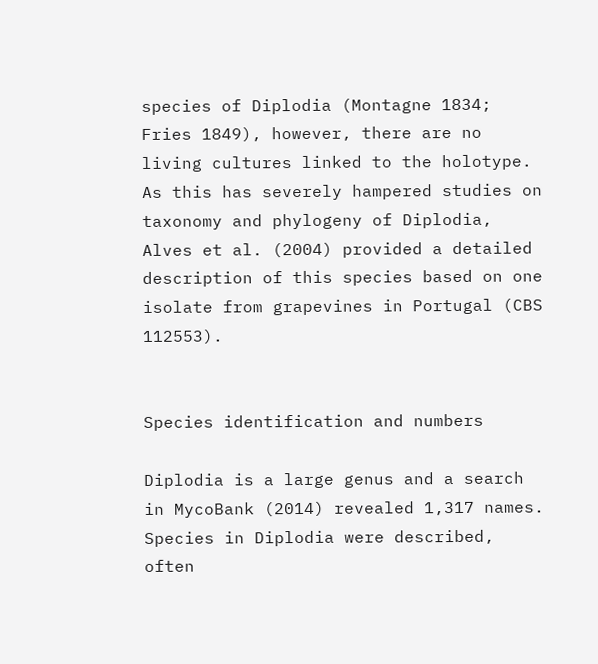species of Diplodia (Montagne 1834; Fries 1849), however, there are no living cultures linked to the holotype. As this has severely hampered studies on taxonomy and phylogeny of Diplodia, Alves et al. (2004) provided a detailed description of this species based on one isolate from grapevines in Portugal (CBS 112553).


Species identification and numbers

Diplodia is a large genus and a search in MycoBank (2014) revealed 1,317 names. Species in Diplodia were described, often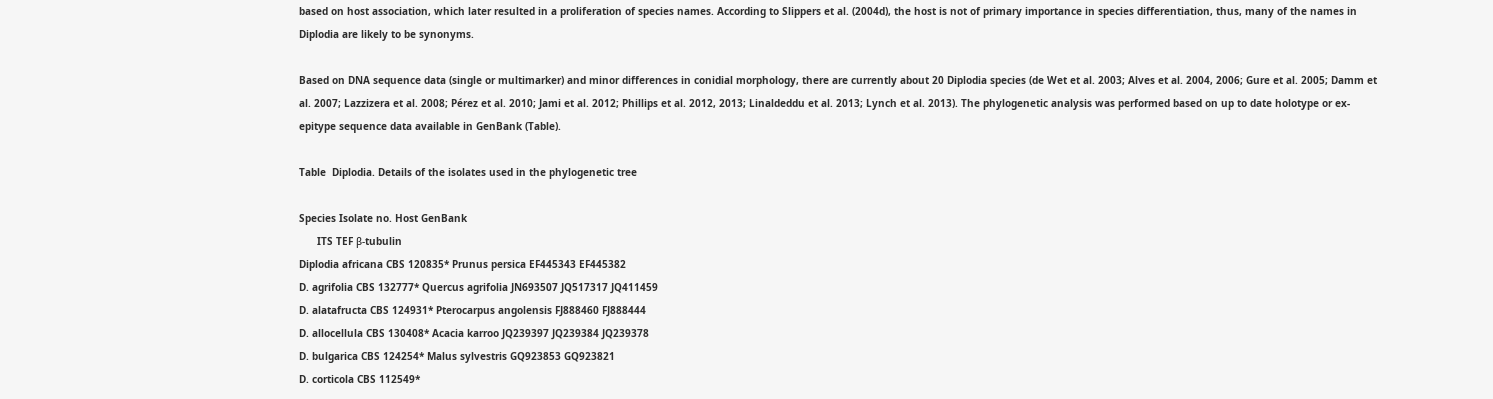based on host association, which later resulted in a proliferation of species names. According to Slippers et al. (2004d), the host is not of primary importance in species differentiation, thus, many of the names in Diplodia are likely to be synonyms.

Based on DNA sequence data (single or multimarker) and minor differences in conidial morphology, there are currently about 20 Diplodia species (de Wet et al. 2003; Alves et al. 2004, 2006; Gure et al. 2005; Damm et al. 2007; Lazzizera et al. 2008; Pérez et al. 2010; Jami et al. 2012; Phillips et al. 2012, 2013; Linaldeddu et al. 2013; Lynch et al. 2013). The phylogenetic analysis was performed based on up to date holotype or ex-epitype sequence data available in GenBank (Table).

Table  Diplodia. Details of the isolates used in the phylogenetic tree

Species Isolate no. Host GenBank
      ITS TEF β-tubulin
Diplodia africana CBS 120835* Prunus persica EF445343 EF445382
D. agrifolia CBS 132777* Quercus agrifolia JN693507 JQ517317 JQ411459
D. alatafructa CBS 124931* Pterocarpus angolensis FJ888460 FJ888444
D. allocellula CBS 130408* Acacia karroo JQ239397 JQ239384 JQ239378
D. bulgarica CBS 124254* Malus sylvestris GQ923853 GQ923821
D. corticola CBS 112549*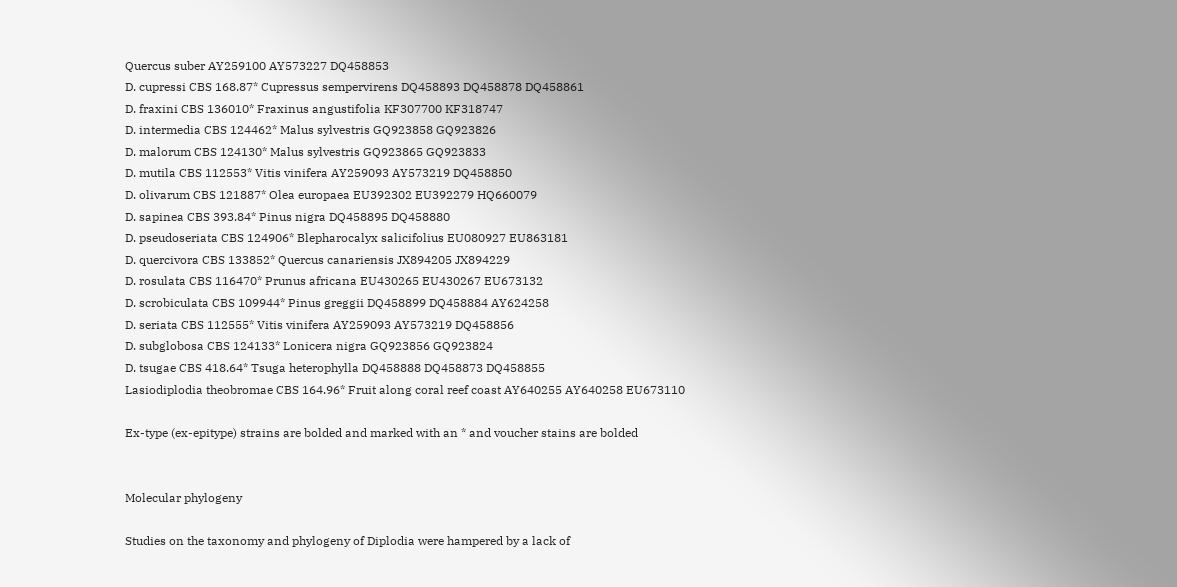Quercus suber AY259100 AY573227 DQ458853
D. cupressi CBS 168.87* Cupressus sempervirens DQ458893 DQ458878 DQ458861
D. fraxini CBS 136010* Fraxinus angustifolia KF307700 KF318747
D. intermedia CBS 124462* Malus sylvestris GQ923858 GQ923826
D. malorum CBS 124130* Malus sylvestris GQ923865 GQ923833
D. mutila CBS 112553* Vitis vinifera AY259093 AY573219 DQ458850
D. olivarum CBS 121887* Olea europaea EU392302 EU392279 HQ660079
D. sapinea CBS 393.84* Pinus nigra DQ458895 DQ458880
D. pseudoseriata CBS 124906* Blepharocalyx salicifolius EU080927 EU863181
D. quercivora CBS 133852* Quercus canariensis JX894205 JX894229
D. rosulata CBS 116470* Prunus africana EU430265 EU430267 EU673132
D. scrobiculata CBS 109944* Pinus greggii DQ458899 DQ458884 AY624258
D. seriata CBS 112555* Vitis vinifera AY259093 AY573219 DQ458856
D. subglobosa CBS 124133* Lonicera nigra GQ923856 GQ923824
D. tsugae CBS 418.64* Tsuga heterophylla DQ458888 DQ458873 DQ458855
Lasiodiplodia theobromae CBS 164.96* Fruit along coral reef coast AY640255 AY640258 EU673110

Ex-type (ex-epitype) strains are bolded and marked with an * and voucher stains are bolded


Molecular phylogeny

Studies on the taxonomy and phylogeny of Diplodia were hampered by a lack of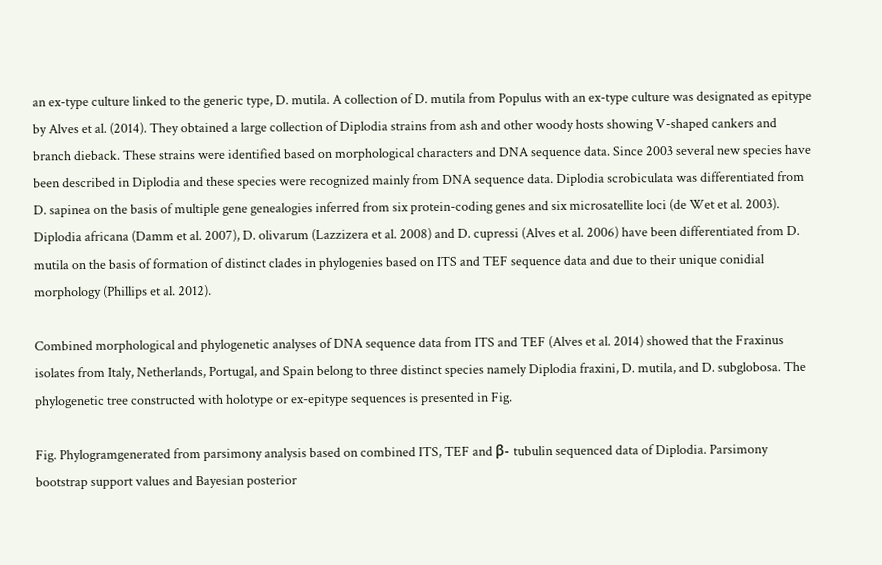an ex-type culture linked to the generic type, D. mutila. A collection of D. mutila from Populus with an ex-type culture was designated as epitype by Alves et al. (2014). They obtained a large collection of Diplodia strains from ash and other woody hosts showing V-shaped cankers and branch dieback. These strains were identified based on morphological characters and DNA sequence data. Since 2003 several new species have been described in Diplodia and these species were recognized mainly from DNA sequence data. Diplodia scrobiculata was differentiated from D. sapinea on the basis of multiple gene genealogies inferred from six protein-coding genes and six microsatellite loci (de Wet et al. 2003). Diplodia africana (Damm et al. 2007), D. olivarum (Lazzizera et al. 2008) and D. cupressi (Alves et al. 2006) have been differentiated from D. mutila on the basis of formation of distinct clades in phylogenies based on ITS and TEF sequence data and due to their unique conidial morphology (Phillips et al. 2012).

Combined morphological and phylogenetic analyses of DNA sequence data from ITS and TEF (Alves et al. 2014) showed that the Fraxinus isolates from Italy, Netherlands, Portugal, and Spain belong to three distinct species namely Diplodia fraxini, D. mutila, and D. subglobosa. The phylogenetic tree constructed with holotype or ex-epitype sequences is presented in Fig.

Fig. Phylogramgenerated from parsimony analysis based on combined ITS, TEF and β- tubulin sequenced data of Diplodia. Parsimony bootstrap support values and Bayesian posterior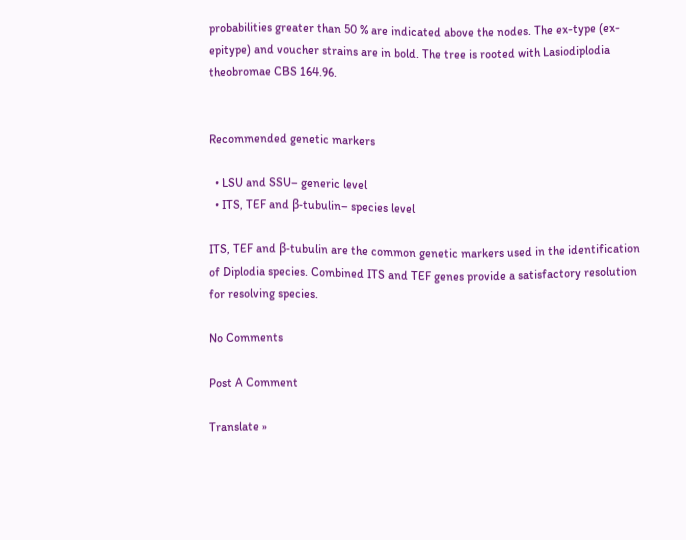probabilities greater than 50 % are indicated above the nodes. The ex-type (ex-epitype) and voucher strains are in bold. The tree is rooted with Lasiodiplodia theobromae CBS 164.96.


Recommended genetic markers

  • LSU and SSU– generic level
  • ITS, TEF and β-tubulin– species level

ITS, TEF and β-tubulin are the common genetic markers used in the identification of Diplodia species. Combined ITS and TEF genes provide a satisfactory resolution for resolving species.

No Comments

Post A Comment

Translate »